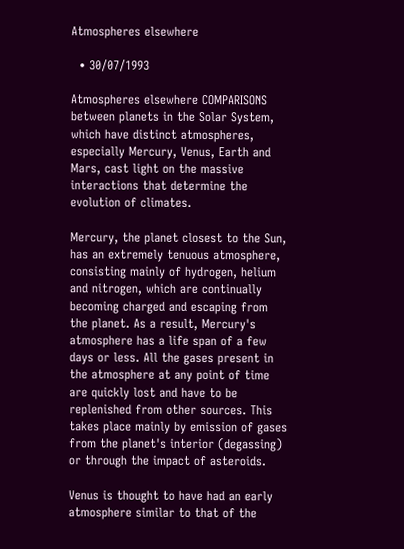Atmospheres elsewhere

  • 30/07/1993

Atmospheres elsewhere COMPARISONS between planets in the Solar System, which have distinct atmospheres, especially Mercury, Venus, Earth and Mars, cast light on the massive interactions that determine the evolution of climates.

Mercury, the planet closest to the Sun, has an extremely tenuous atmosphere, consisting mainly of hydrogen, helium and nitrogen, which are continually becoming charged and escaping from the planet. As a result, Mercury's atmosphere has a life span of a few days or less. All the gases present in the atmosphere at any point of time are quickly lost and have to be replenished from other sources. This takes place mainly by emission of gases from the planet's interior (degassing) or through the impact of asteroids.

Venus is thought to have had an early atmosphere similar to that of the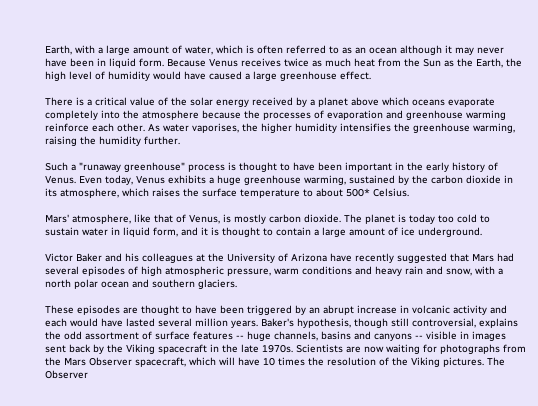Earth, with a large amount of water, which is often referred to as an ocean although it may never have been in liquid form. Because Venus receives twice as much heat from the Sun as the Earth, the high level of humidity would have caused a large greenhouse effect.

There is a critical value of the solar energy received by a planet above which oceans evaporate completely into the atmosphere because the processes of evaporation and greenhouse warming reinforce each other. As water vaporises, the higher humidity intensifies the greenhouse warming, raising the humidity further.

Such a "runaway greenhouse" process is thought to have been important in the early history of Venus. Even today, Venus exhibits a huge greenhouse warming, sustained by the carbon dioxide in its atmosphere, which raises the surface temperature to about 500* Celsius.

Mars' atmosphere, like that of Venus, is mostly carbon dioxide. The planet is today too cold to sustain water in liquid form, and it is thought to contain a large amount of ice underground.

Victor Baker and his colleagues at the University of Arizona have recently suggested that Mars had several episodes of high atmospheric pressure, warm conditions and heavy rain and snow, with a north polar ocean and southern glaciers.

These episodes are thought to have been triggered by an abrupt increase in volcanic activity and each would have lasted several million years. Baker's hypothesis, though still controversial, explains the odd assortment of surface features -- huge channels, basins and canyons -- visible in images sent back by the Viking spacecraft in the late 1970s. Scientists are now waiting for photographs from the Mars Observer spacecraft, which will have 10 times the resolution of the Viking pictures. The Observer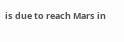is due to reach Mars in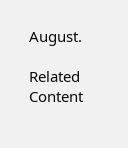August.

Related Content